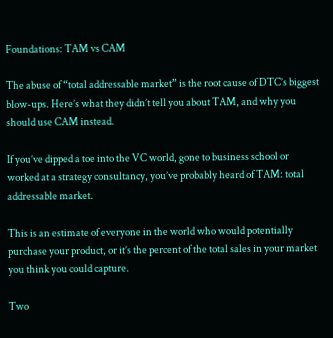Foundations: TAM vs CAM

The abuse of “total addressable market” is the root cause of DTC’s biggest blow-ups. Here’s what they didn’t tell you about TAM, and why you should use CAM instead.

If you’ve dipped a toe into the VC world, gone to business school or worked at a strategy consultancy, you’ve probably heard of TAM: total addressable market.

This is an estimate of everyone in the world who would potentially purchase your product, or it’s the percent of the total sales in your market you think you could capture.

Two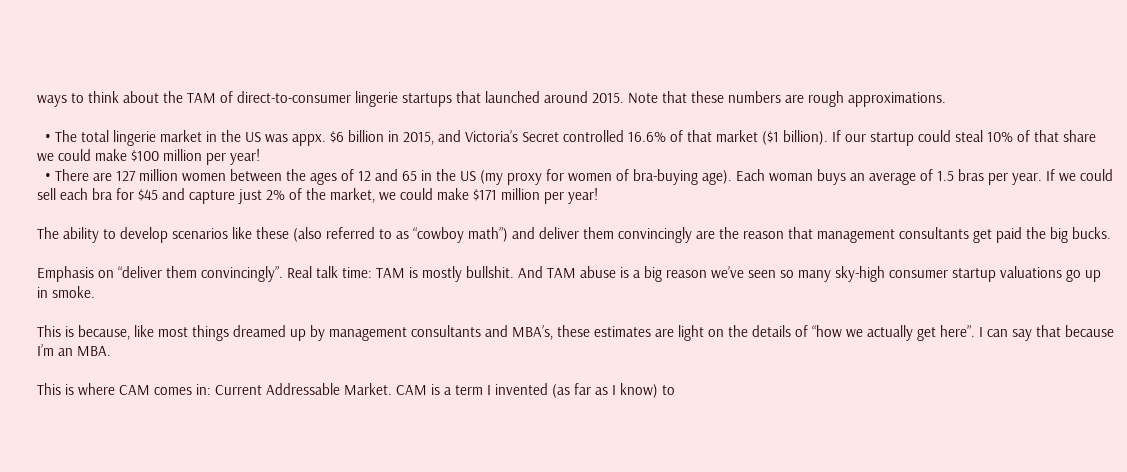ways to think about the TAM of direct-to-consumer lingerie startups that launched around 2015. Note that these numbers are rough approximations.

  • The total lingerie market in the US was appx. $6 billion in 2015, and Victoria’s Secret controlled 16.6% of that market ($1 billion). If our startup could steal 10% of that share we could make $100 million per year!
  • There are 127 million women between the ages of 12 and 65 in the US (my proxy for women of bra-buying age). Each woman buys an average of 1.5 bras per year. If we could sell each bra for $45 and capture just 2% of the market, we could make $171 million per year!

The ability to develop scenarios like these (also referred to as “cowboy math”) and deliver them convincingly are the reason that management consultants get paid the big bucks.

Emphasis on “deliver them convincingly”. Real talk time: TAM is mostly bullshit. And TAM abuse is a big reason we’ve seen so many sky-high consumer startup valuations go up in smoke.

This is because, like most things dreamed up by management consultants and MBA’s, these estimates are light on the details of “how we actually get here”. I can say that because I’m an MBA.

This is where CAM comes in: Current Addressable Market. CAM is a term I invented (as far as I know) to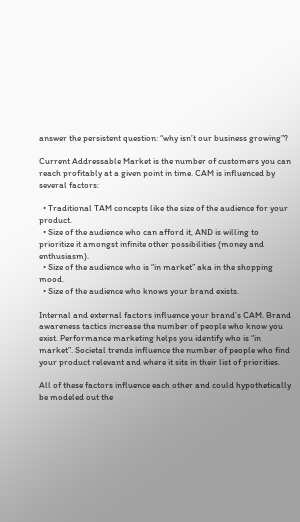answer the persistent question: “why isn’t our business growing”?

Current Addressable Market is the number of customers you can reach profitably at a given point in time. CAM is influenced by several factors:

  • Traditional TAM concepts like the size of the audience for your product.
  • Size of the audience who can afford it, AND is willing to prioritize it amongst infinite other possibilities (money and enthusiasm).
  • Size of the audience who is “in market” aka in the shopping mood.
  • Size of the audience who knows your brand exists.

Internal and external factors influence your brand’s CAM. Brand awareness tactics increase the number of people who know you exist. Performance marketing helps you identify who is “in market”. Societal trends influence the number of people who find your product relevant and where it sits in their list of priorities.

All of these factors influence each other and could hypothetically be modeled out the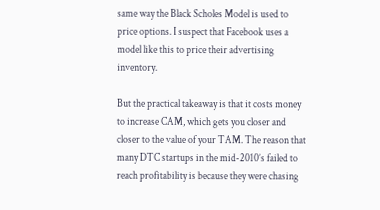same way the Black Scholes Model is used to price options. I suspect that Facebook uses a model like this to price their advertising inventory.

But the practical takeaway is that it costs money to increase CAM, which gets you closer and closer to the value of your TAM. The reason that many DTC startups in the mid-2010’s failed to reach profitability is because they were chasing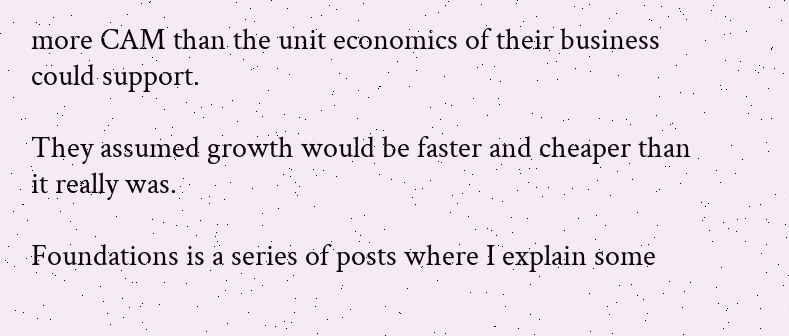more CAM than the unit economics of their business could support.

They assumed growth would be faster and cheaper than it really was.

Foundations is a series of posts where I explain some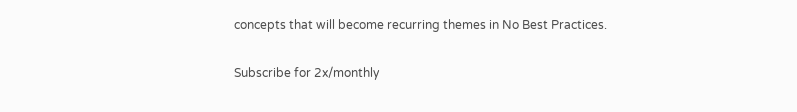concepts that will become recurring themes in No Best Practices.

Subscribe for 2x/monthly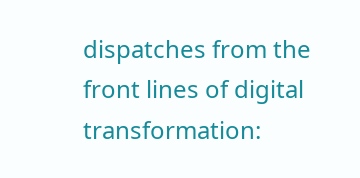dispatches from the front lines of digital transformation: